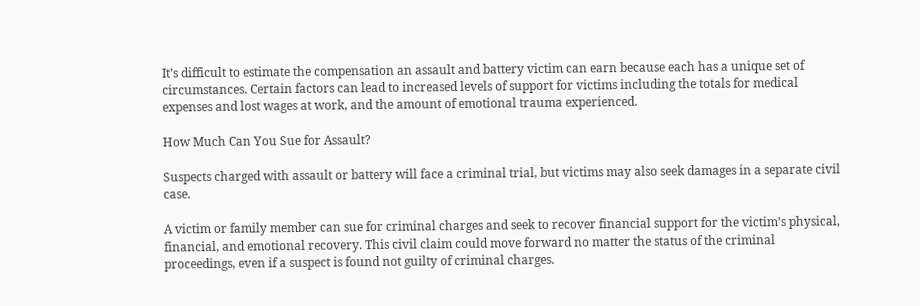It’s difficult to estimate the compensation an assault and battery victim can earn because each has a unique set of circumstances. Certain factors can lead to increased levels of support for victims including the totals for medical expenses and lost wages at work, and the amount of emotional trauma experienced.

How Much Can You Sue for Assault?

Suspects charged with assault or battery will face a criminal trial, but victims may also seek damages in a separate civil case.

A victim or family member can sue for criminal charges and seek to recover financial support for the victim’s physical, financial, and emotional recovery. This civil claim could move forward no matter the status of the criminal proceedings, even if a suspect is found not guilty of criminal charges.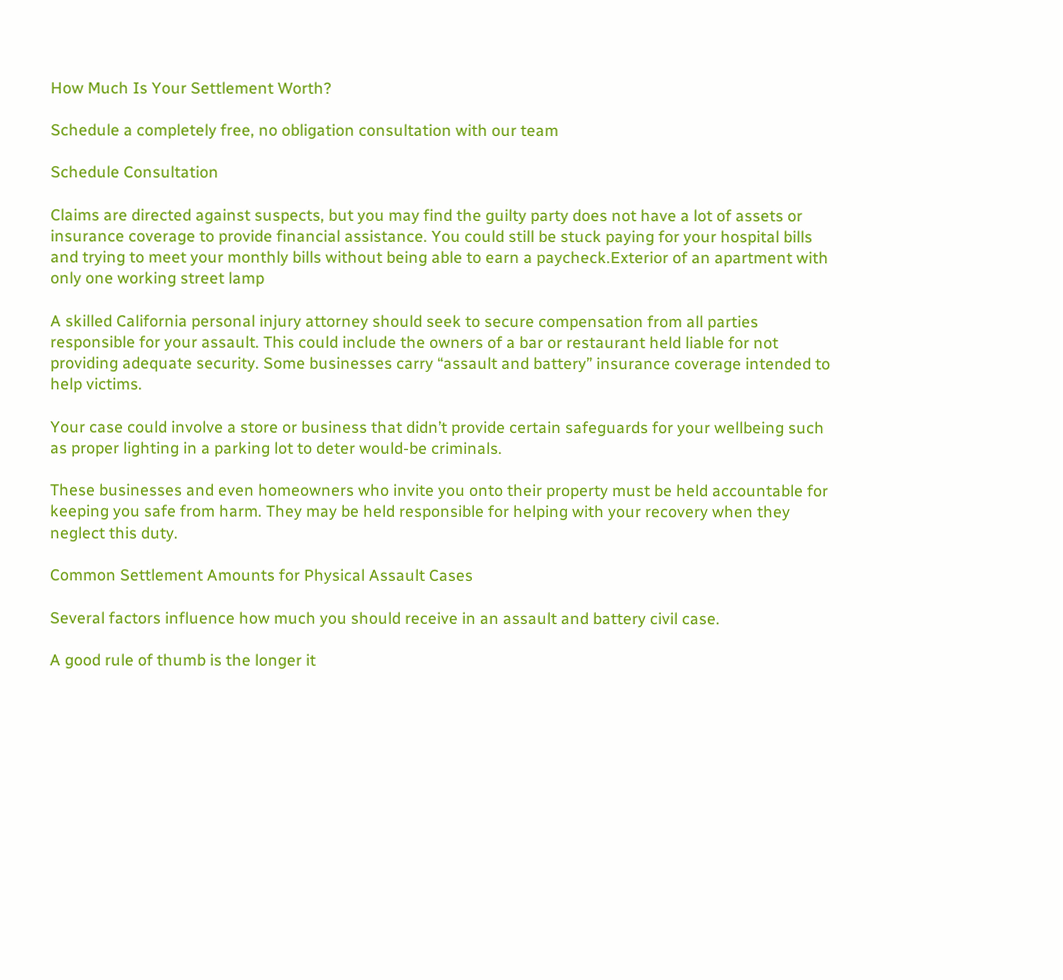How Much Is Your Settlement Worth?

Schedule a completely free, no obligation consultation with our team

Schedule Consultation

Claims are directed against suspects, but you may find the guilty party does not have a lot of assets or insurance coverage to provide financial assistance. You could still be stuck paying for your hospital bills and trying to meet your monthly bills without being able to earn a paycheck.Exterior of an apartment with only one working street lamp

A skilled California personal injury attorney should seek to secure compensation from all parties responsible for your assault. This could include the owners of a bar or restaurant held liable for not providing adequate security. Some businesses carry “assault and battery” insurance coverage intended to help victims.

Your case could involve a store or business that didn’t provide certain safeguards for your wellbeing such as proper lighting in a parking lot to deter would-be criminals.

These businesses and even homeowners who invite you onto their property must be held accountable for keeping you safe from harm. They may be held responsible for helping with your recovery when they neglect this duty.

Common Settlement Amounts for Physical Assault Cases

Several factors influence how much you should receive in an assault and battery civil case.

A good rule of thumb is the longer it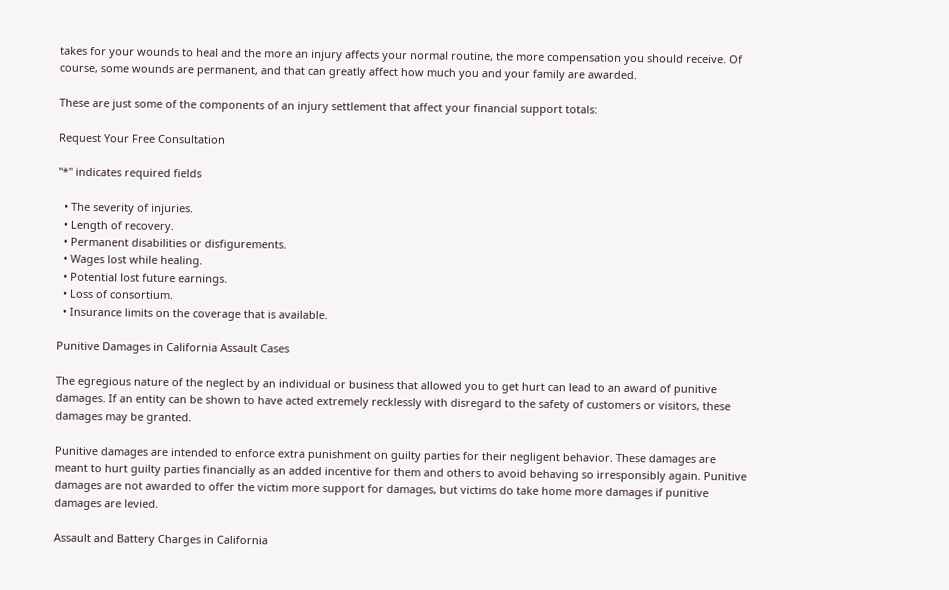takes for your wounds to heal and the more an injury affects your normal routine, the more compensation you should receive. Of course, some wounds are permanent, and that can greatly affect how much you and your family are awarded.

These are just some of the components of an injury settlement that affect your financial support totals:

Request Your Free Consultation

"*" indicates required fields

  • The severity of injuries.
  • Length of recovery.
  • Permanent disabilities or disfigurements.
  • Wages lost while healing.
  • Potential lost future earnings.
  • Loss of consortium.
  • Insurance limits on the coverage that is available.

Punitive Damages in California Assault Cases

The egregious nature of the neglect by an individual or business that allowed you to get hurt can lead to an award of punitive damages. If an entity can be shown to have acted extremely recklessly with disregard to the safety of customers or visitors, these damages may be granted.

Punitive damages are intended to enforce extra punishment on guilty parties for their negligent behavior. These damages are meant to hurt guilty parties financially as an added incentive for them and others to avoid behaving so irresponsibly again. Punitive damages are not awarded to offer the victim more support for damages, but victims do take home more damages if punitive damages are levied.

Assault and Battery Charges in California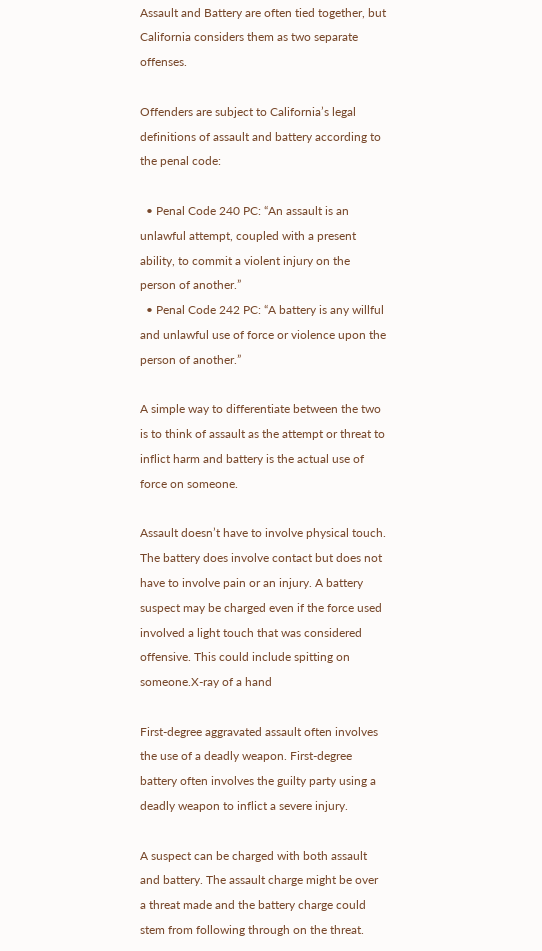Assault and Battery are often tied together, but California considers them as two separate offenses.

Offenders are subject to California’s legal definitions of assault and battery according to the penal code:

  • Penal Code 240 PC: “An assault is an unlawful attempt, coupled with a present ability, to commit a violent injury on the person of another.”
  • Penal Code 242 PC: “A battery is any willful and unlawful use of force or violence upon the person of another.”

A simple way to differentiate between the two is to think of assault as the attempt or threat to inflict harm and battery is the actual use of force on someone.

Assault doesn’t have to involve physical touch. The battery does involve contact but does not have to involve pain or an injury. A battery suspect may be charged even if the force used involved a light touch that was considered offensive. This could include spitting on someone.X-ray of a hand

First-degree aggravated assault often involves the use of a deadly weapon. First-degree battery often involves the guilty party using a deadly weapon to inflict a severe injury.

A suspect can be charged with both assault and battery. The assault charge might be over a threat made and the battery charge could stem from following through on the threat.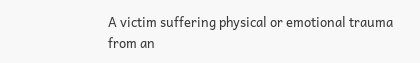A victim suffering physical or emotional trauma from an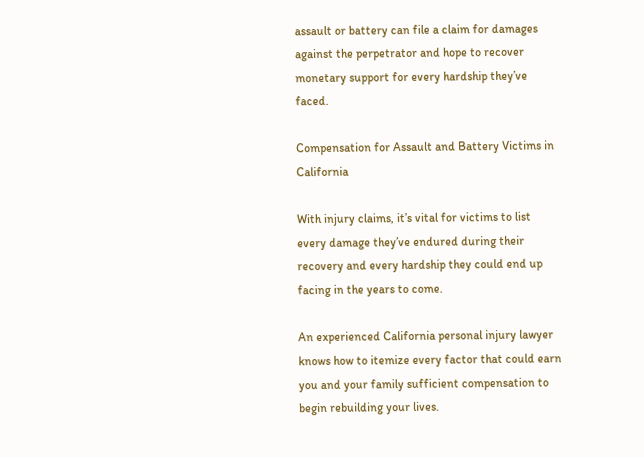assault or battery can file a claim for damages against the perpetrator and hope to recover monetary support for every hardship they’ve faced.

Compensation for Assault and Battery Victims in California

With injury claims, it’s vital for victims to list every damage they’ve endured during their recovery and every hardship they could end up facing in the years to come.

An experienced California personal injury lawyer knows how to itemize every factor that could earn you and your family sufficient compensation to begin rebuilding your lives.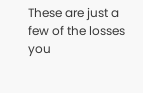These are just a few of the losses you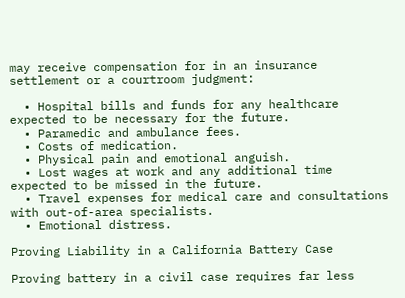may receive compensation for in an insurance settlement or a courtroom judgment:

  • Hospital bills and funds for any healthcare expected to be necessary for the future.
  • Paramedic and ambulance fees.
  • Costs of medication.
  • Physical pain and emotional anguish.
  • Lost wages at work and any additional time expected to be missed in the future.
  • Travel expenses for medical care and consultations with out-of-area specialists.
  • Emotional distress.

Proving Liability in a California Battery Case

Proving battery in a civil case requires far less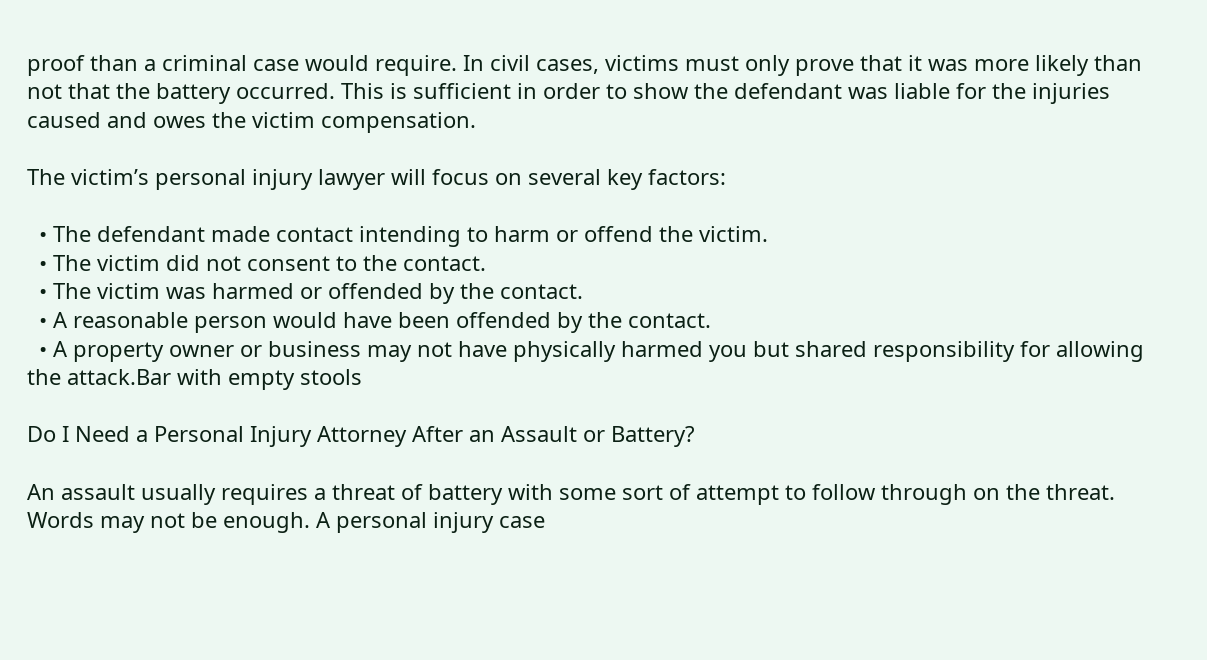proof than a criminal case would require. In civil cases, victims must only prove that it was more likely than not that the battery occurred. This is sufficient in order to show the defendant was liable for the injuries caused and owes the victim compensation.

The victim’s personal injury lawyer will focus on several key factors:

  • The defendant made contact intending to harm or offend the victim.
  • The victim did not consent to the contact.
  • The victim was harmed or offended by the contact.
  • A reasonable person would have been offended by the contact.
  • A property owner or business may not have physically harmed you but shared responsibility for allowing the attack.Bar with empty stools

Do I Need a Personal Injury Attorney After an Assault or Battery?

An assault usually requires a threat of battery with some sort of attempt to follow through on the threat. Words may not be enough. A personal injury case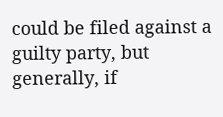could be filed against a guilty party, but generally, if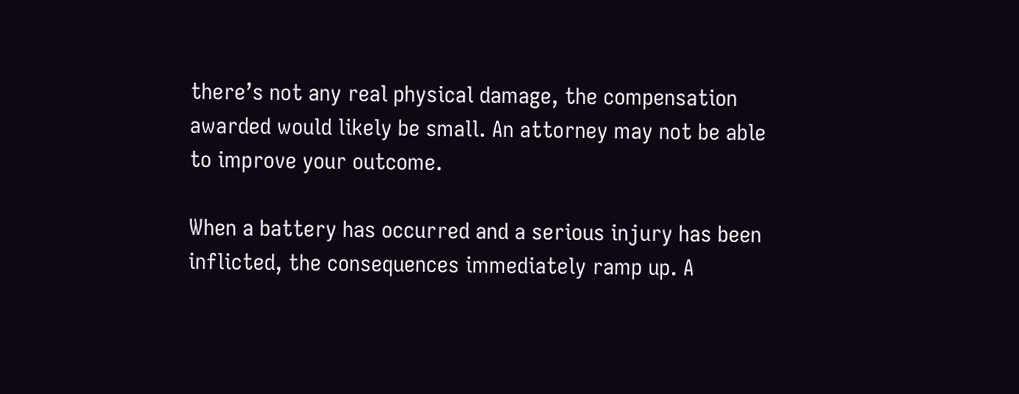there’s not any real physical damage, the compensation awarded would likely be small. An attorney may not be able to improve your outcome.

When a battery has occurred and a serious injury has been inflicted, the consequences immediately ramp up. A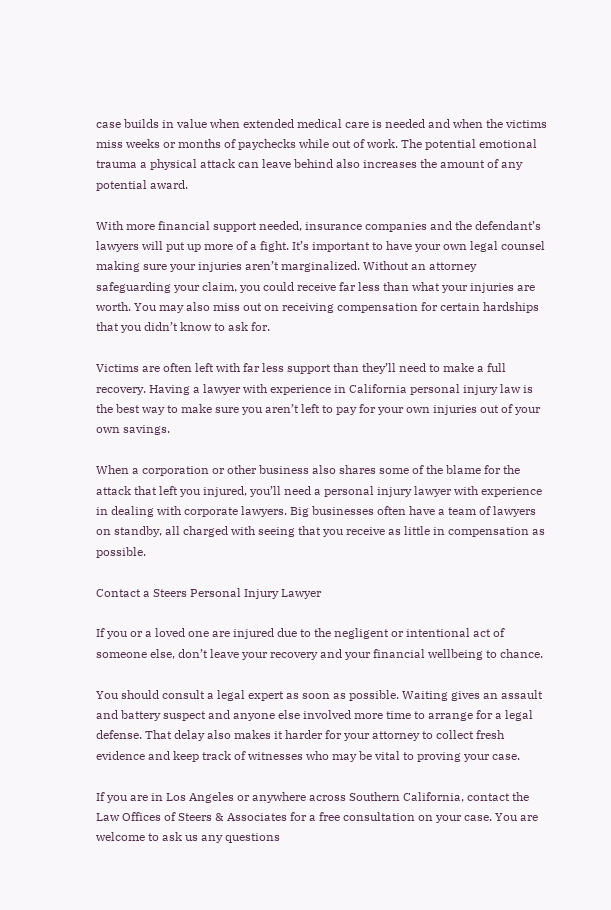case builds in value when extended medical care is needed and when the victims miss weeks or months of paychecks while out of work. The potential emotional trauma a physical attack can leave behind also increases the amount of any potential award.

With more financial support needed, insurance companies and the defendant’s lawyers will put up more of a fight. It’s important to have your own legal counsel making sure your injuries aren’t marginalized. Without an attorney safeguarding your claim, you could receive far less than what your injuries are worth. You may also miss out on receiving compensation for certain hardships that you didn’t know to ask for.

Victims are often left with far less support than they’ll need to make a full recovery. Having a lawyer with experience in California personal injury law is the best way to make sure you aren’t left to pay for your own injuries out of your own savings.

When a corporation or other business also shares some of the blame for the attack that left you injured, you’ll need a personal injury lawyer with experience in dealing with corporate lawyers. Big businesses often have a team of lawyers on standby, all charged with seeing that you receive as little in compensation as possible.

Contact a Steers Personal Injury Lawyer

If you or a loved one are injured due to the negligent or intentional act of someone else, don’t leave your recovery and your financial wellbeing to chance.

You should consult a legal expert as soon as possible. Waiting gives an assault and battery suspect and anyone else involved more time to arrange for a legal defense. That delay also makes it harder for your attorney to collect fresh evidence and keep track of witnesses who may be vital to proving your case.

If you are in Los Angeles or anywhere across Southern California, contact the Law Offices of Steers & Associates for a free consultation on your case. You are welcome to ask us any questions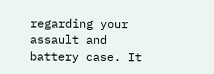regarding your assault and battery case. It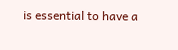is essential to have a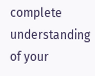complete understanding of your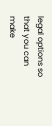legal options so that you can make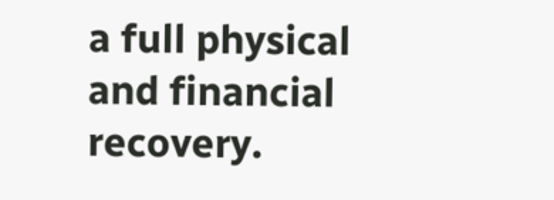a full physical and financial recovery.